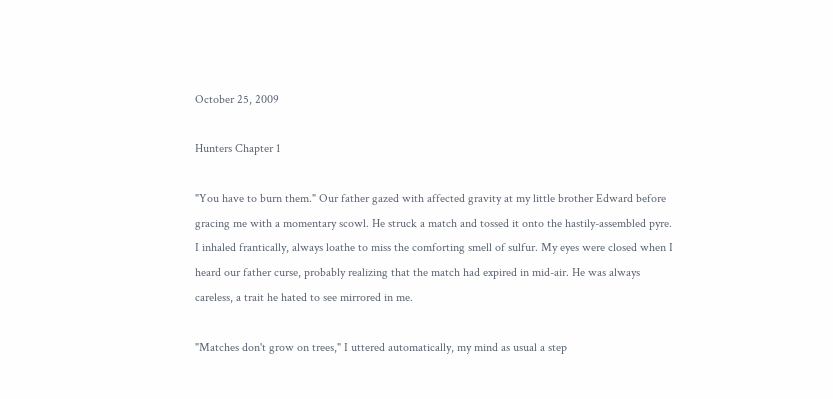October 25, 2009

Hunters Chapter 1

"You have to burn them." Our father gazed with affected gravity at my little brother Edward before gracing me with a momentary scowl. He struck a match and tossed it onto the hastily-assembled pyre. I inhaled frantically, always loathe to miss the comforting smell of sulfur. My eyes were closed when I heard our father curse, probably realizing that the match had expired in mid-air. He was always careless, a trait he hated to see mirrored in me.

"Matches don't grow on trees," I uttered automatically, my mind as usual a step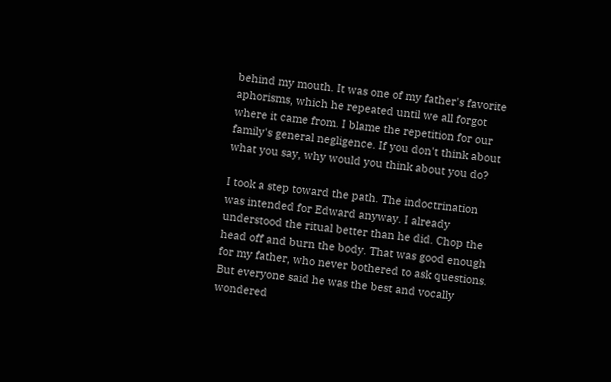behind my mouth. It was one of my father's favorite aphorisms, which he repeated until we all forgot where it came from. I blame the repetition for our family's general negligence. If you don't think about what you say, why would you think about you do?

I took a step toward the path. The indoctrination was intended for Edward anyway. I already understood the ritual better than he did. Chop the head off and burn the body. That was good enough for my father, who never bothered to ask questions. But everyone said he was the best and vocally wondered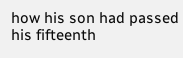how his son had passed his fifteenth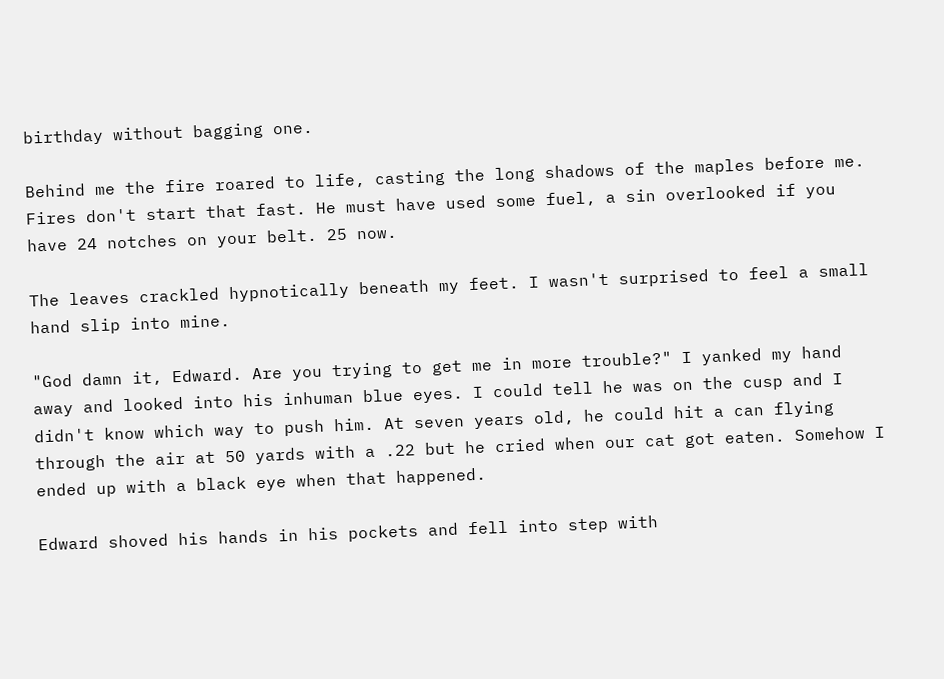birthday without bagging one.

Behind me the fire roared to life, casting the long shadows of the maples before me. Fires don't start that fast. He must have used some fuel, a sin overlooked if you have 24 notches on your belt. 25 now.

The leaves crackled hypnotically beneath my feet. I wasn't surprised to feel a small hand slip into mine.

"God damn it, Edward. Are you trying to get me in more trouble?" I yanked my hand away and looked into his inhuman blue eyes. I could tell he was on the cusp and I didn't know which way to push him. At seven years old, he could hit a can flying through the air at 50 yards with a .22 but he cried when our cat got eaten. Somehow I ended up with a black eye when that happened.

Edward shoved his hands in his pockets and fell into step with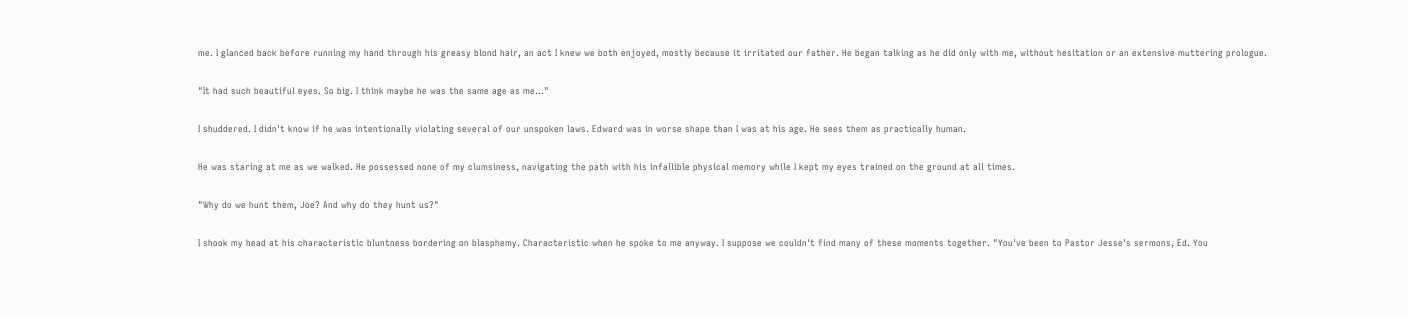me. I glanced back before running my hand through his greasy blond hair, an act I knew we both enjoyed, mostly because it irritated our father. He began talking as he did only with me, without hesitation or an extensive muttering prologue.

"It had such beautiful eyes. So big. I think maybe he was the same age as me..."

I shuddered. I didn't know if he was intentionally violating several of our unspoken laws. Edward was in worse shape than I was at his age. He sees them as practically human.

He was staring at me as we walked. He possessed none of my clumsiness, navigating the path with his infallible physical memory while I kept my eyes trained on the ground at all times.

"Why do we hunt them, Joe? And why do they hunt us?"

I shook my head at his characteristic bluntness bordering on blasphemy. Characteristic when he spoke to me anyway. I suppose we couldn't find many of these moments together. "You've been to Pastor Jesse's sermons, Ed. You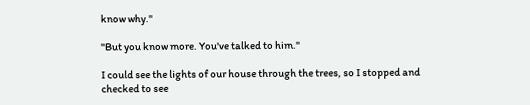know why."

"But you know more. You've talked to him."

I could see the lights of our house through the trees, so I stopped and checked to see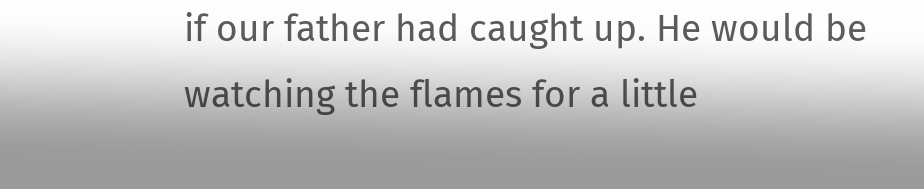if our father had caught up. He would be watching the flames for a little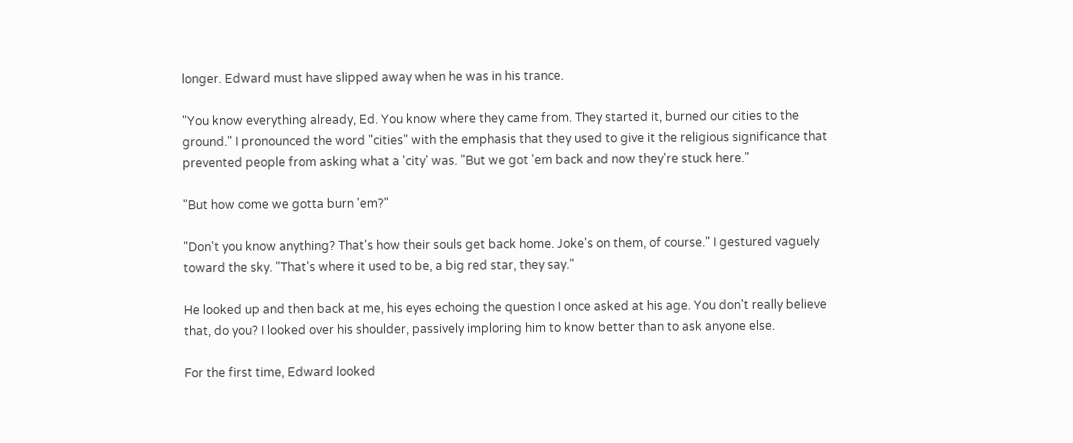longer. Edward must have slipped away when he was in his trance.

"You know everything already, Ed. You know where they came from. They started it, burned our cities to the ground." I pronounced the word "cities" with the emphasis that they used to give it the religious significance that prevented people from asking what a 'city' was. "But we got 'em back and now they're stuck here."

"But how come we gotta burn 'em?"

"Don't you know anything? That's how their souls get back home. Joke's on them, of course." I gestured vaguely toward the sky. "That's where it used to be, a big red star, they say."

He looked up and then back at me, his eyes echoing the question I once asked at his age. You don't really believe that, do you? I looked over his shoulder, passively imploring him to know better than to ask anyone else.

For the first time, Edward looked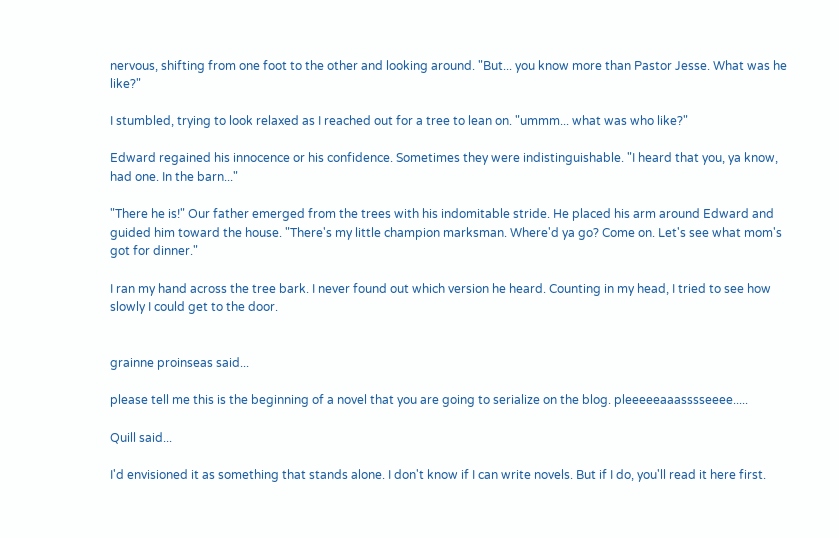nervous, shifting from one foot to the other and looking around. "But... you know more than Pastor Jesse. What was he like?"

I stumbled, trying to look relaxed as I reached out for a tree to lean on. "ummm... what was who like?"

Edward regained his innocence or his confidence. Sometimes they were indistinguishable. "I heard that you, ya know, had one. In the barn..."

"There he is!" Our father emerged from the trees with his indomitable stride. He placed his arm around Edward and guided him toward the house. "There's my little champion marksman. Where'd ya go? Come on. Let's see what mom's got for dinner."

I ran my hand across the tree bark. I never found out which version he heard. Counting in my head, I tried to see how slowly I could get to the door.


grainne proinseas said...

please tell me this is the beginning of a novel that you are going to serialize on the blog. pleeeeeaaasssseeee.....

Quill said...

I'd envisioned it as something that stands alone. I don't know if I can write novels. But if I do, you'll read it here first.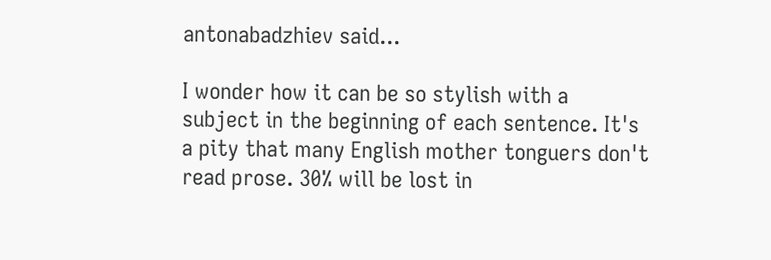antonabadzhiev said...

I wonder how it can be so stylish with a subject in the beginning of each sentence. It's a pity that many English mother tonguers don't read prose. 30% will be lost in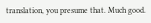translation, you presume that. Much good.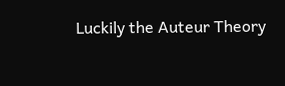Luckily the Auteur Theory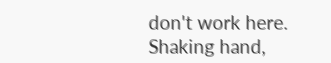don't work here. Shaking hand,